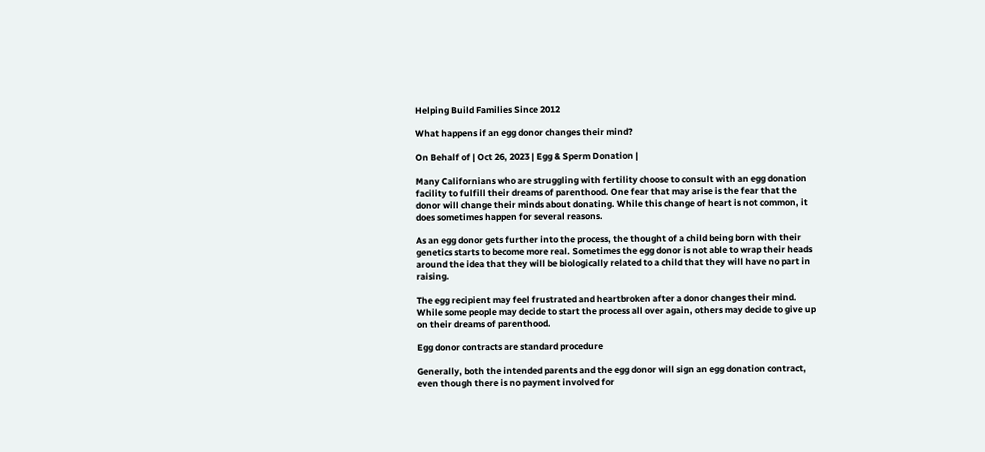Helping Build Families Since 2012

What happens if an egg donor changes their mind?

On Behalf of | Oct 26, 2023 | Egg & Sperm Donation |

Many Californians who are struggling with fertility choose to consult with an egg donation facility to fulfill their dreams of parenthood. One fear that may arise is the fear that the donor will change their minds about donating. While this change of heart is not common, it does sometimes happen for several reasons.

As an egg donor gets further into the process, the thought of a child being born with their genetics starts to become more real. Sometimes the egg donor is not able to wrap their heads around the idea that they will be biologically related to a child that they will have no part in raising.

The egg recipient may feel frustrated and heartbroken after a donor changes their mind. While some people may decide to start the process all over again, others may decide to give up on their dreams of parenthood.

Egg donor contracts are standard procedure

Generally, both the intended parents and the egg donor will sign an egg donation contract, even though there is no payment involved for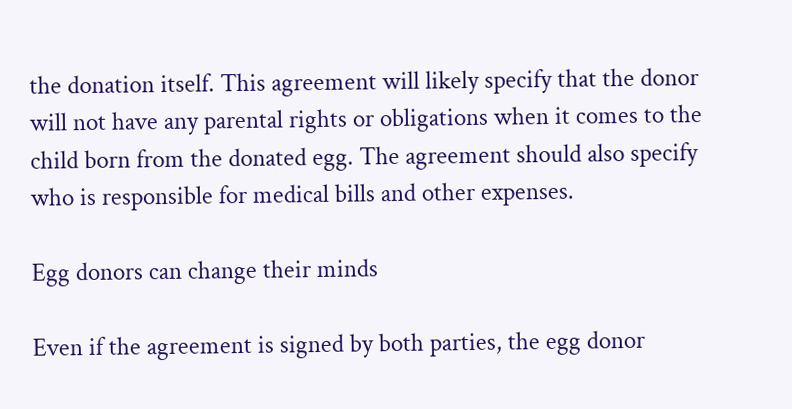the donation itself. This agreement will likely specify that the donor will not have any parental rights or obligations when it comes to the child born from the donated egg. The agreement should also specify who is responsible for medical bills and other expenses.

Egg donors can change their minds

Even if the agreement is signed by both parties, the egg donor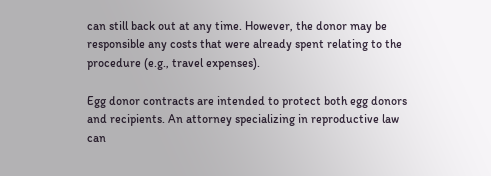can still back out at any time. However, the donor may be responsible any costs that were already spent relating to the procedure (e.g., travel expenses).

Egg donor contracts are intended to protect both egg donors and recipients. An attorney specializing in reproductive law can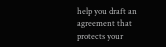help you draft an agreement that protects your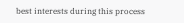best interests during this process